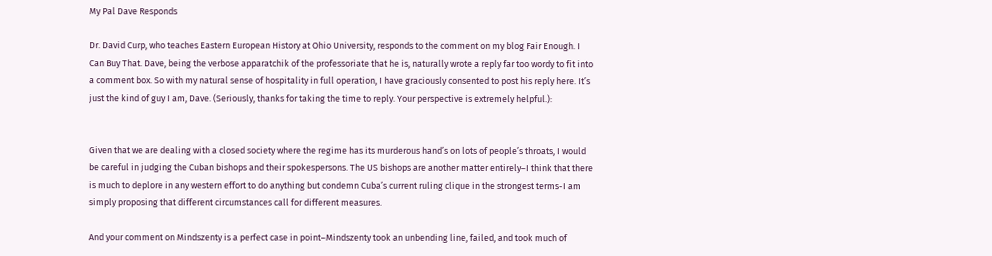My Pal Dave Responds

Dr. David Curp, who teaches Eastern European History at Ohio University, responds to the comment on my blog Fair Enough. I Can Buy That. Dave, being the verbose apparatchik of the professoriate that he is, naturally wrote a reply far too wordy to fit into a comment box. So with my natural sense of hospitality in full operation, I have graciously consented to post his reply here. It’s just the kind of guy I am, Dave. (Seriously, thanks for taking the time to reply. Your perspective is extremely helpful.):


Given that we are dealing with a closed society where the regime has its murderous hand’s on lots of people’s throats, I would be careful in judging the Cuban bishops and their spokespersons. The US bishops are another matter entirely–I think that there is much to deplore in any western effort to do anything but condemn Cuba’s current ruling clique in the strongest terms-I am simply proposing that different circumstances call for different measures.

And your comment on Mindszenty is a perfect case in point–Mindszenty took an unbending line, failed, and took much of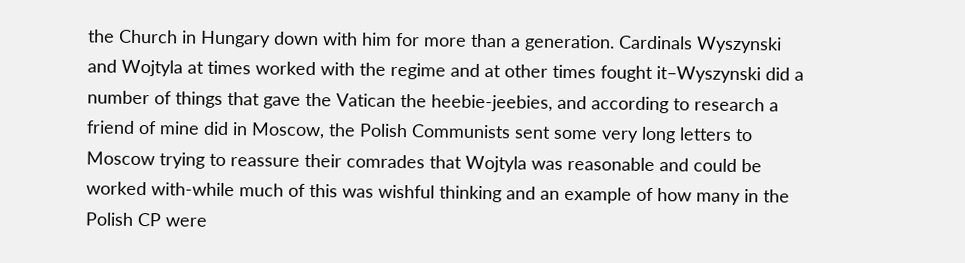the Church in Hungary down with him for more than a generation. Cardinals Wyszynski and Wojtyla at times worked with the regime and at other times fought it–Wyszynski did a number of things that gave the Vatican the heebie-jeebies, and according to research a friend of mine did in Moscow, the Polish Communists sent some very long letters to Moscow trying to reassure their comrades that Wojtyla was reasonable and could be worked with-while much of this was wishful thinking and an example of how many in the Polish CP were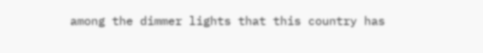among the dimmer lights that this country has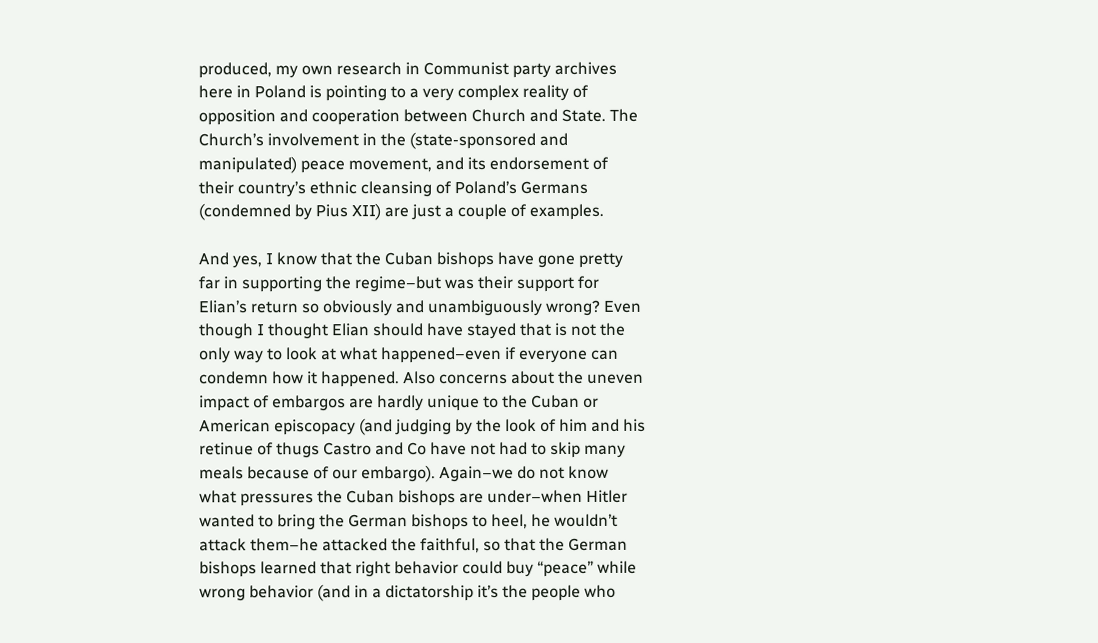produced, my own research in Communist party archives here in Poland is pointing to a very complex reality of opposition and cooperation between Church and State. The Church’s involvement in the (state-sponsored and manipulated) peace movement, and its endorsement of their country’s ethnic cleansing of Poland’s Germans (condemned by Pius XII) are just a couple of examples.

And yes, I know that the Cuban bishops have gone pretty far in supporting the regime–but was their support for Elian’s return so obviously and unambiguously wrong? Even though I thought Elian should have stayed that is not the only way to look at what happened–even if everyone can condemn how it happened. Also concerns about the uneven impact of embargos are hardly unique to the Cuban or American episcopacy (and judging by the look of him and his retinue of thugs Castro and Co have not had to skip many meals because of our embargo). Again–we do not know what pressures the Cuban bishops are under–when Hitler wanted to bring the German bishops to heel, he wouldn’t attack them–he attacked the faithful, so that the German bishops learned that right behavior could buy “peace” while wrong behavior (and in a dictatorship it’s the people who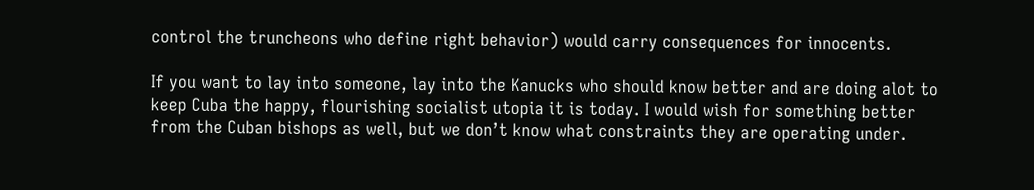control the truncheons who define right behavior) would carry consequences for innocents.

If you want to lay into someone, lay into the Kanucks who should know better and are doing alot to keep Cuba the happy, flourishing socialist utopia it is today. I would wish for something better from the Cuban bishops as well, but we don’t know what constraints they are operating under.